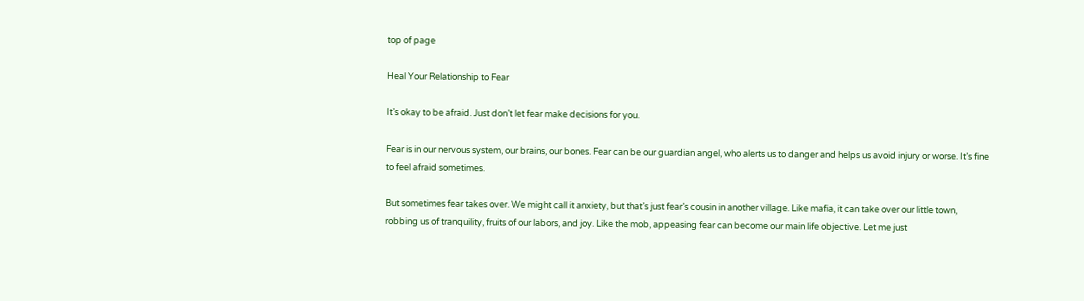top of page

Heal Your Relationship to Fear

It’s okay to be afraid. Just don’t let fear make decisions for you.

Fear is in our nervous system, our brains, our bones. Fear can be our guardian angel, who alerts us to danger and helps us avoid injury or worse. It’s fine to feel afraid sometimes.

But sometimes fear takes over. We might call it anxiety, but that’s just fear’s cousin in another village. Like mafia, it can take over our little town, robbing us of tranquility, fruits of our labors, and joy. Like the mob, appeasing fear can become our main life objective. Let me just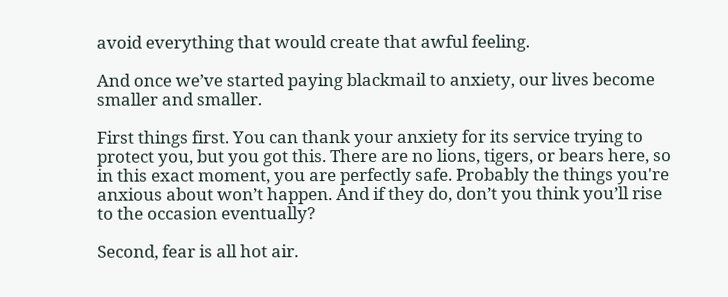avoid everything that would create that awful feeling.

And once we’ve started paying blackmail to anxiety, our lives become smaller and smaller.

First things first. You can thank your anxiety for its service trying to protect you, but you got this. There are no lions, tigers, or bears here, so in this exact moment, you are perfectly safe. Probably the things you're anxious about won’t happen. And if they do, don’t you think you’ll rise to the occasion eventually?

Second, fear is all hot air.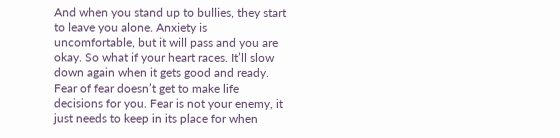And when you stand up to bullies, they start to leave you alone. Anxiety is uncomfortable, but it will pass and you are okay. So what if your heart races. It’ll slow down again when it gets good and ready. Fear of fear doesn’t get to make life decisions for you. Fear is not your enemy, it just needs to keep in its place for when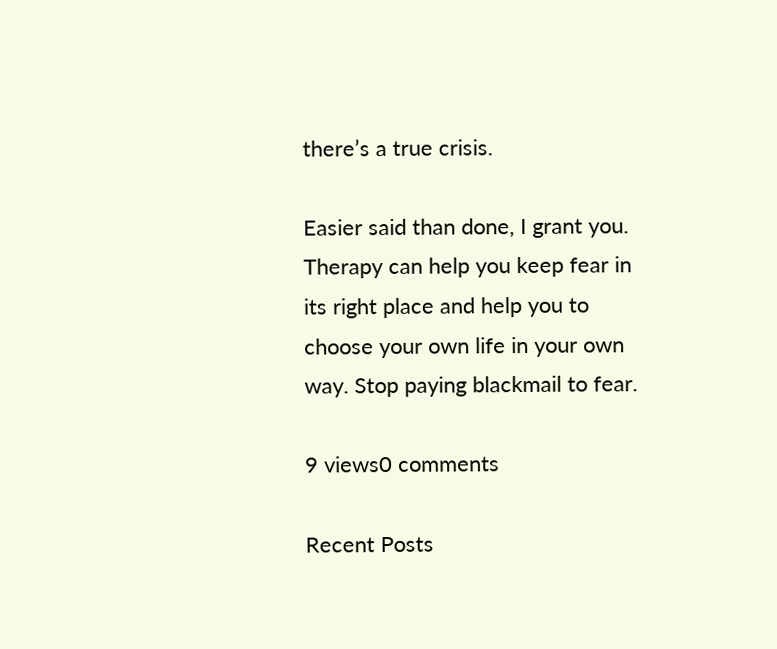there’s a true crisis.

Easier said than done, I grant you. Therapy can help you keep fear in its right place and help you to choose your own life in your own way. Stop paying blackmail to fear.

9 views0 comments

Recent Posts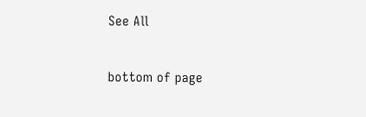See All


bottom of page